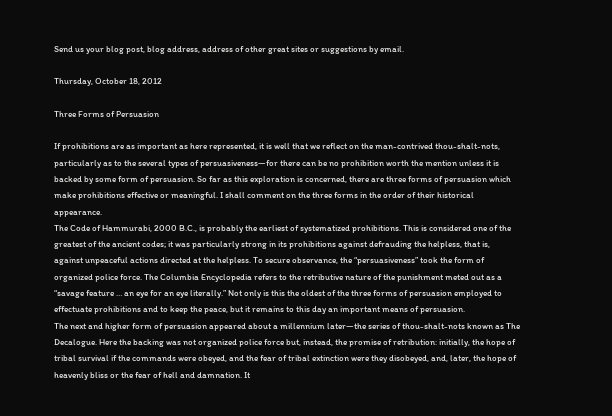Send us your blog post, blog address, address of other great sites or suggestions by email.

Thursday, October 18, 2012

Three Forms of Persuasion

If prohibitions are as important as here represented, it is well that we reflect on the man-contrived thou-shalt-nots, particularly as to the several types of persuasiveness—for there can be no prohibition worth the mention unless it is backed by some form of persuasion. So far as this exploration is concerned, there are three forms of persuasion which make prohibitions effective or meaningful. I shall comment on the three forms in the order of their historical appearance.
The Code of Hammurabi, 2000 B.C., is probably the earliest of systematized prohibitions. This is considered one of the greatest of the ancient codes; it was particularly strong in its prohibitions against defrauding the helpless, that is, against unpeaceful actions directed at the helpless. To secure observance, the “persuasiveness” took the form of organized police force. The Columbia Encyclopedia refers to the retributive nature of the punishment meted out as a “savage feature … an eye for an eye literally.” Not only is this the oldest of the three forms of persuasion employed to effectuate prohibitions and to keep the peace, but it remains to this day an important means of persuasion.
The next and higher form of persuasion appeared about a millennium later—the series of thou-shalt-nots known as The Decalogue. Here the backing was not organized police force but, instead, the promise of retribution: initially, the hope of tribal survival if the commands were obeyed, and the fear of tribal extinction were they disobeyed, and, later, the hope of heavenly bliss or the fear of hell and damnation. It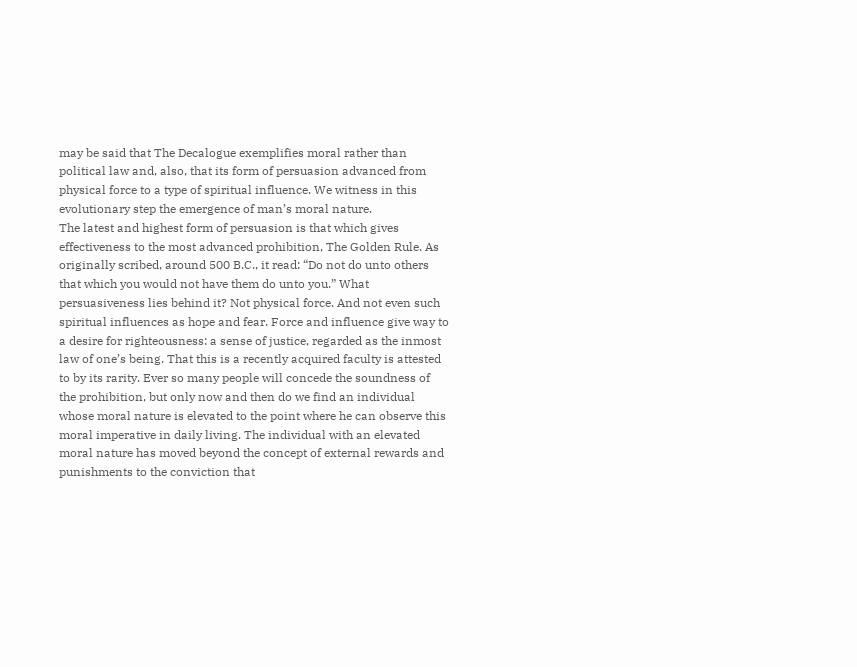may be said that The Decalogue exemplifies moral rather than political law and, also, that its form of persuasion advanced from physical force to a type of spiritual influence. We witness in this evolutionary step the emergence of man’s moral nature.
The latest and highest form of persuasion is that which gives effectiveness to the most advanced prohibition, The Golden Rule. As originally scribed, around 500 B.C., it read: “Do not do unto others that which you would not have them do unto you.” What persuasiveness lies behind it? Not physical force. And not even such spiritual influences as hope and fear. Force and influence give way to a desire for righteousness: a sense of justice, regarded as the inmost law of one’s being. That this is a recently acquired faculty is attested to by its rarity. Ever so many people will concede the soundness of the prohibition, but only now and then do we find an individual whose moral nature is elevated to the point where he can observe this moral imperative in daily living. The individual with an elevated moral nature has moved beyond the concept of external rewards and punishments to the conviction that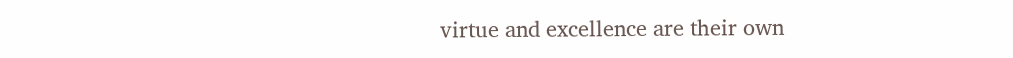virtue and excellence are their own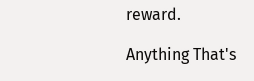reward.

Anything That's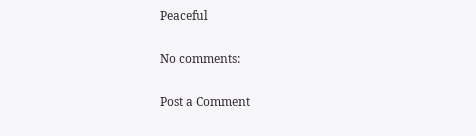Peaceful

No comments:

Post a Comment